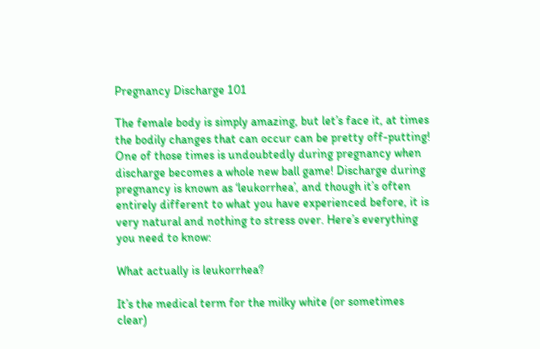Pregnancy Discharge 101

The female body is simply amazing, but let’s face it, at times the bodily changes that can occur can be pretty off-putting! One of those times is undoubtedly during pregnancy when discharge becomes a whole new ball game! Discharge during pregnancy is known as ‘leukorrhea’, and though it’s often entirely different to what you have experienced before, it is very natural and nothing to stress over. Here’s everything you need to know:

What actually is leukorrhea?

It’s the medical term for the milky white (or sometimes clear)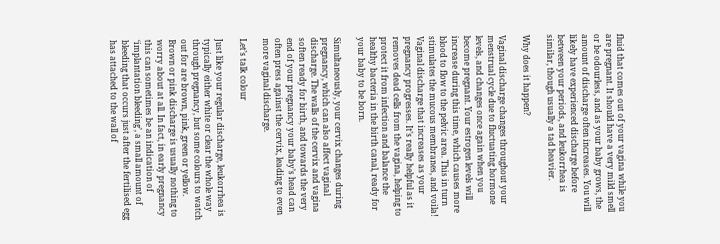fluid that comes out of your vagina while you are pregnant. It should have a very mild smell or be odourless, and as your baby grows, the amount of discharge often increases. You will likely have experienced discharge before between your periods, and leukorrhea is similar, though usually a tad heavier.

Why does it happen?

Vaginal discharge changes throughout your menstrual cycle due to fluctuating hormone levels, and changes once again when you become pregnant. Your estrogen levels will increase during this time, which causes more blood to flow to the pelvic area. This in turn stimulates the mucous membranes, and voila! Vaginal discharge that increases as your pregnancy progresses. It’s really helpful as it removes dead cells from the vagina, helping to protect it from infection and balance the healthy bacteria in the birth canal, ready for your baby to be born.

Simultaneously, your cervix changes during pregnancy, which can also affect vaginal discharge. The walls of the cervix and vagina soften ready for birth, and towards the very end of your pregnancy your baby’s head can often press against the cervix, leading to even more vaginal discharge.

Let’s talk colour

Just like your regular discharge, leukorrhea is typically either white or clear the whole way through pregnancy, but some colours to watch out for are brown, pink, green or yellow. Brown or pink discharge is usually nothing to worry about at all. In fact, in early pregnancy this can sometimes be an indication of ‘implantation bleeding’, a small amount of bleeding that occurs just after the fertilised egg has attached to the wall of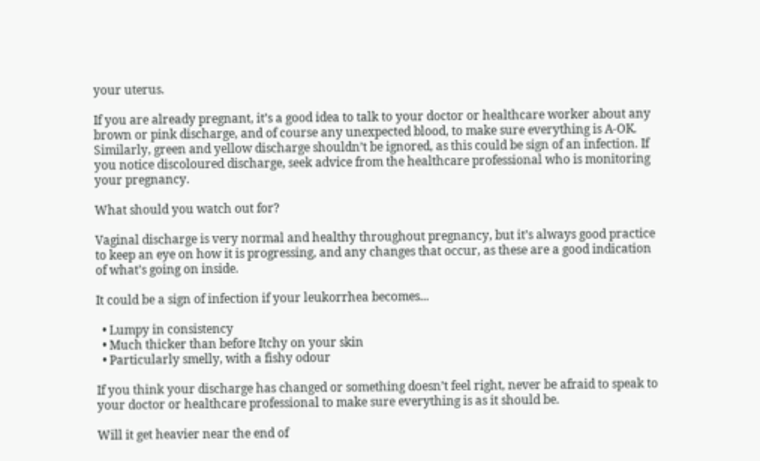your uterus.

If you are already pregnant, it’s a good idea to talk to your doctor or healthcare worker about any brown or pink discharge, and of course any unexpected blood, to make sure everything is A-OK. Similarly, green and yellow discharge shouldn’t be ignored, as this could be sign of an infection. If you notice discoloured discharge, seek advice from the healthcare professional who is monitoring your pregnancy.

What should you watch out for?

Vaginal discharge is very normal and healthy throughout pregnancy, but it’s always good practice to keep an eye on how it is progressing, and any changes that occur, as these are a good indication of what’s going on inside.

It could be a sign of infection if your leukorrhea becomes...

  • Lumpy in consistency
  • Much thicker than before Itchy on your skin
  • Particularly smelly, with a fishy odour

If you think your discharge has changed or something doesn’t feel right, never be afraid to speak to your doctor or healthcare professional to make sure everything is as it should be.

Will it get heavier near the end of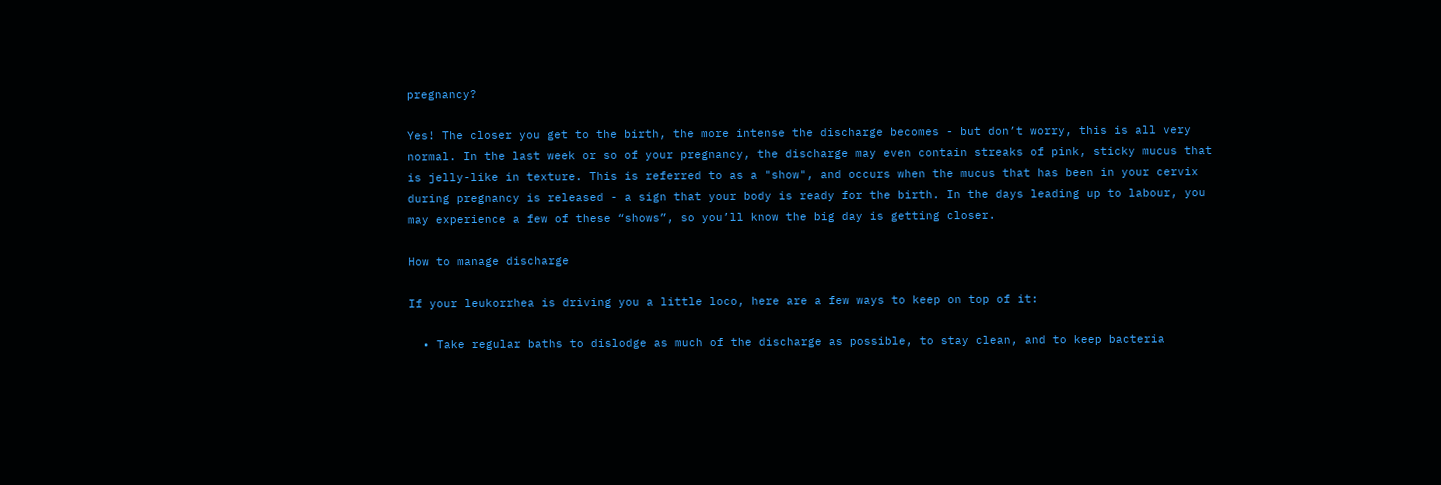pregnancy?

Yes! The closer you get to the birth, the more intense the discharge becomes - but don’t worry, this is all very normal. In the last week or so of your pregnancy, the discharge may even contain streaks of pink, sticky mucus that is jelly-like in texture. This is referred to as a "show", and occurs when the mucus that has been in your cervix during pregnancy is released - a sign that your body is ready for the birth. In the days leading up to labour, you may experience a few of these “shows”, so you’ll know the big day is getting closer.

How to manage discharge

If your leukorrhea is driving you a little loco, here are a few ways to keep on top of it:

  • Take regular baths to dislodge as much of the discharge as possible, to stay clean, and to keep bacteria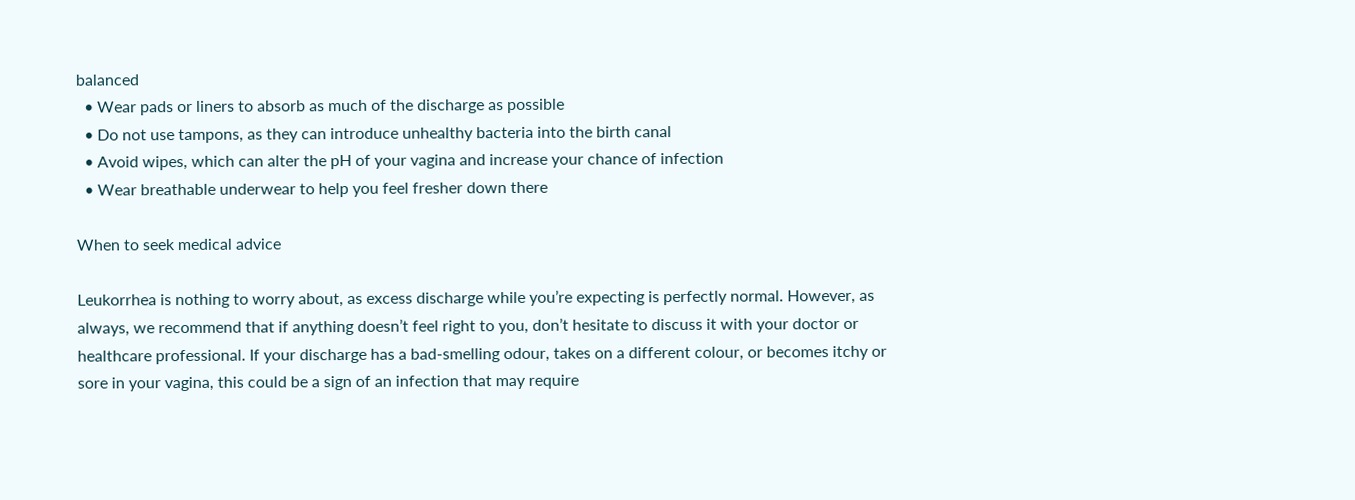balanced
  • Wear pads or liners to absorb as much of the discharge as possible
  • Do not use tampons, as they can introduce unhealthy bacteria into the birth canal
  • Avoid wipes, which can alter the pH of your vagina and increase your chance of infection
  • Wear breathable underwear to help you feel fresher down there

When to seek medical advice

Leukorrhea is nothing to worry about, as excess discharge while you’re expecting is perfectly normal. However, as always, we recommend that if anything doesn’t feel right to you, don’t hesitate to discuss it with your doctor or healthcare professional. If your discharge has a bad-smelling odour, takes on a different colour, or becomes itchy or sore in your vagina, this could be a sign of an infection that may require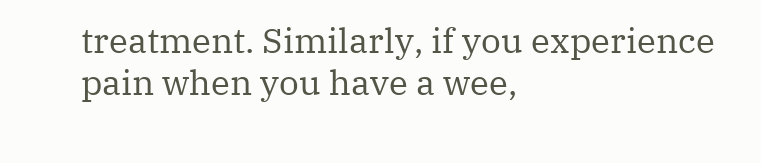treatment. Similarly, if you experience pain when you have a wee,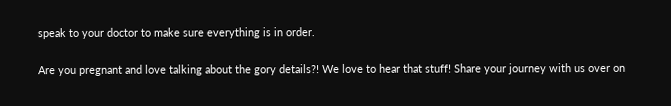speak to your doctor to make sure everything is in order.

Are you pregnant and love talking about the gory details?! We love to hear that stuff! Share your journey with us over on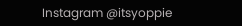Instagram @itsyoppie